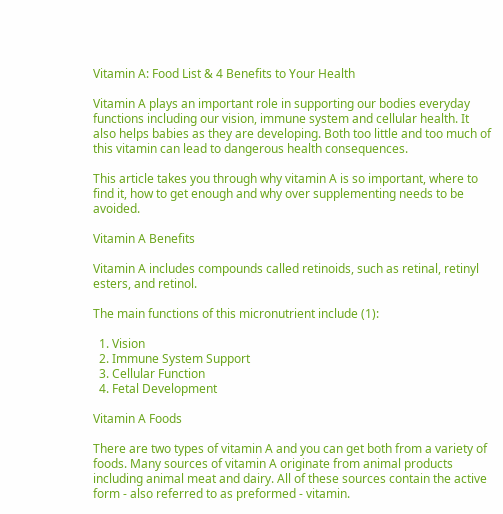Vitamin A: Food List & 4 Benefits to Your Health

Vitamin A plays an important role in supporting our bodies everyday functions including our vision, immune system and cellular health. It also helps babies as they are developing. Both too little and too much of this vitamin can lead to dangerous health consequences.

This article takes you through why vitamin A is so important, where to find it, how to get enough and why over supplementing needs to be avoided.

Vitamin A Benefits

Vitamin A includes compounds called retinoids, such as retinal, retinyl esters, and retinol.

The main functions of this micronutrient include (1):

  1. Vision
  2. Immune System Support
  3. Cellular Function
  4. Fetal Development

Vitamin A Foods

There are two types of vitamin A and you can get both from a variety of foods. Many sources of vitamin A originate from animal products including animal meat and dairy. All of these sources contain the active form - also referred to as preformed - vitamin.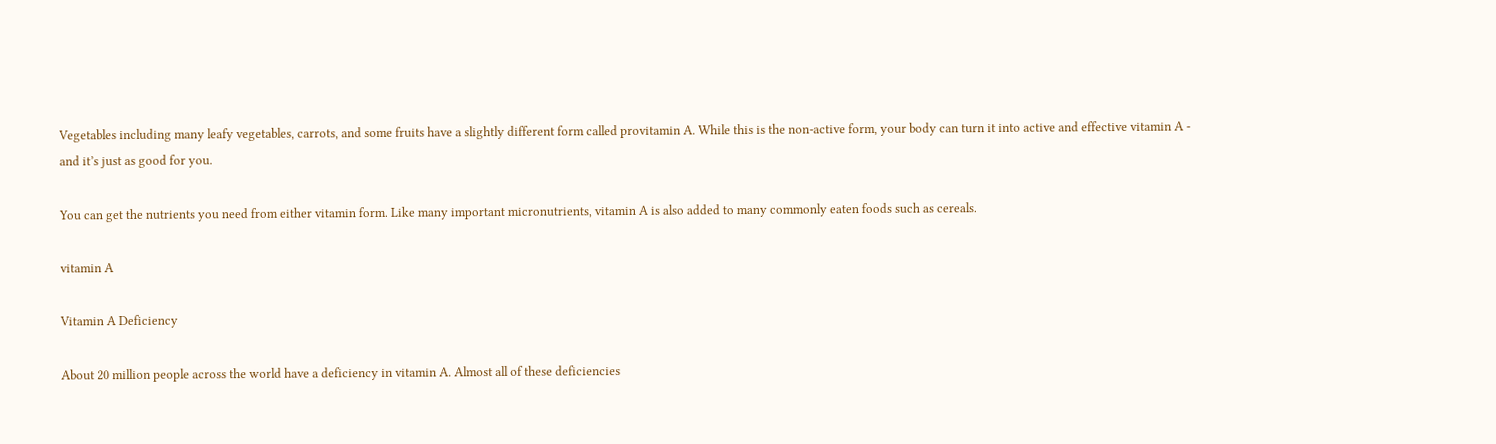Vegetables including many leafy vegetables, carrots, and some fruits have a slightly different form called provitamin A. While this is the non-active form, your body can turn it into active and effective vitamin A - and it’s just as good for you.

You can get the nutrients you need from either vitamin form. Like many important micronutrients, vitamin A is also added to many commonly eaten foods such as cereals.

vitamin A

Vitamin A Deficiency

About 20 million people across the world have a deficiency in vitamin A. Almost all of these deficiencies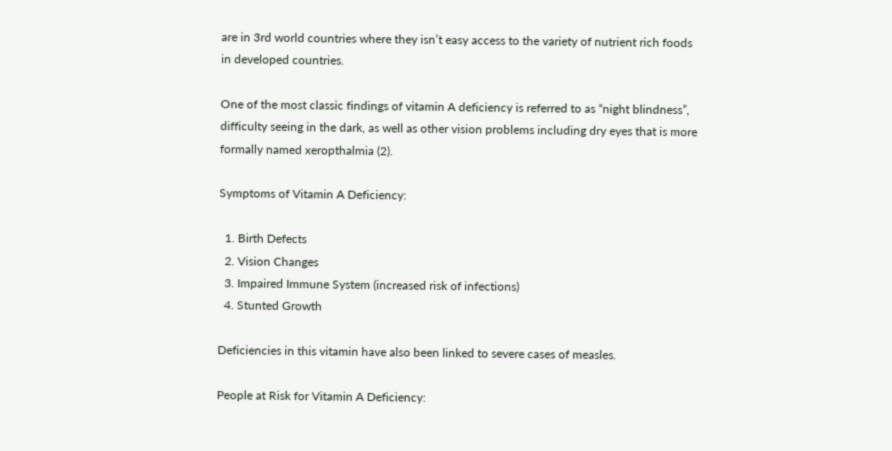are in 3rd world countries where they isn’t easy access to the variety of nutrient rich foods in developed countries.

One of the most classic findings of vitamin A deficiency is referred to as “night blindness”, difficulty seeing in the dark, as well as other vision problems including dry eyes that is more formally named xeropthalmia (2).

Symptoms of Vitamin A Deficiency:

  1. Birth Defects
  2. Vision Changes
  3. Impaired Immune System (increased risk of infections)
  4. Stunted Growth

Deficiencies in this vitamin have also been linked to severe cases of measles.

People at Risk for Vitamin A Deficiency: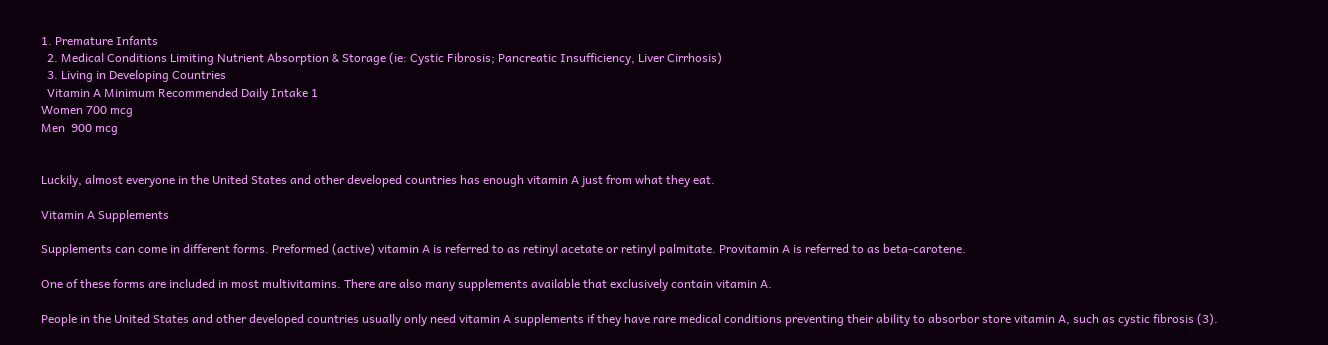1. Premature Infants
  2. Medical Conditions Limiting Nutrient Absorption & Storage (ie: Cystic Fibrosis; Pancreatic Insufficiency, Liver Cirrhosis)
  3. Living in Developing Countries
  Vitamin A Minimum Recommended Daily Intake 1
Women 700 mcg
Men  900 mcg


Luckily, almost everyone in the United States and other developed countries has enough vitamin A just from what they eat.

Vitamin A Supplements

Supplements can come in different forms. Preformed (active) vitamin A is referred to as retinyl acetate or retinyl palmitate. Provitamin A is referred to as beta-carotene.

One of these forms are included in most multivitamins. There are also many supplements available that exclusively contain vitamin A.

People in the United States and other developed countries usually only need vitamin A supplements if they have rare medical conditions preventing their ability to absorbor store vitamin A, such as cystic fibrosis (3).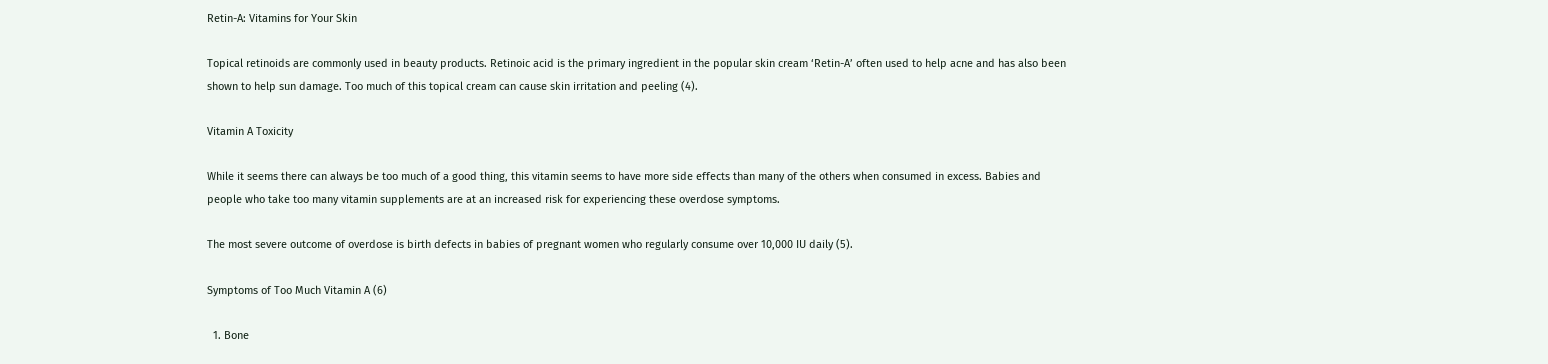Retin-A: Vitamins for Your Skin

Topical retinoids are commonly used in beauty products. Retinoic acid is the primary ingredient in the popular skin cream ‘Retin-A’ often used to help acne and has also been shown to help sun damage. Too much of this topical cream can cause skin irritation and peeling (4).

Vitamin A Toxicity

While it seems there can always be too much of a good thing, this vitamin seems to have more side effects than many of the others when consumed in excess. Babies and people who take too many vitamin supplements are at an increased risk for experiencing these overdose symptoms.

The most severe outcome of overdose is birth defects in babies of pregnant women who regularly consume over 10,000 IU daily (5).

Symptoms of Too Much Vitamin A (6)

  1. Bone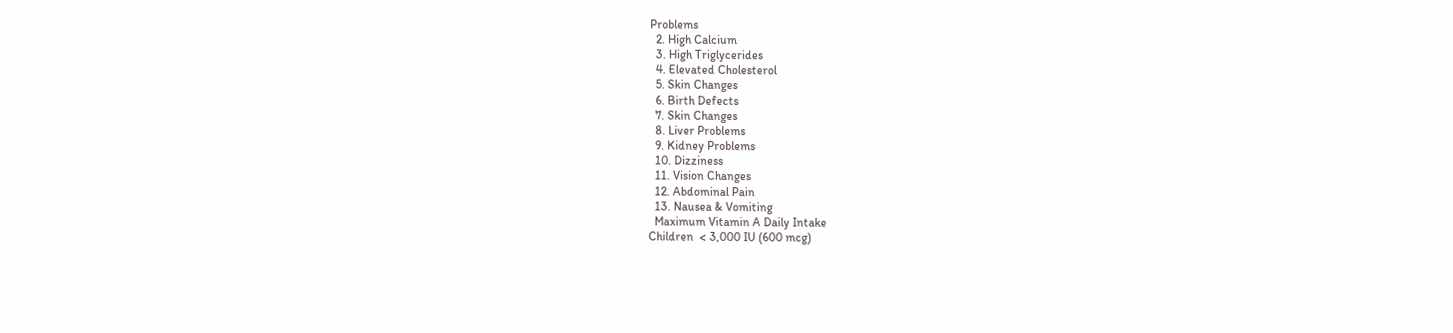Problems
  2. High Calcium
  3. High Triglycerides
  4. Elevated Cholesterol
  5. Skin Changes
  6. Birth Defects
  7. Skin Changes
  8. Liver Problems
  9. Kidney Problems
  10. Dizziness
  11. Vision Changes
  12. Abdominal Pain
  13. Nausea & Vomiting
  Maximum Vitamin A Daily Intake
Children  < 3,000 IU (600 mcg)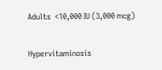Adults  <10,000 IU (3,000 mcg)


Hypervitaminosis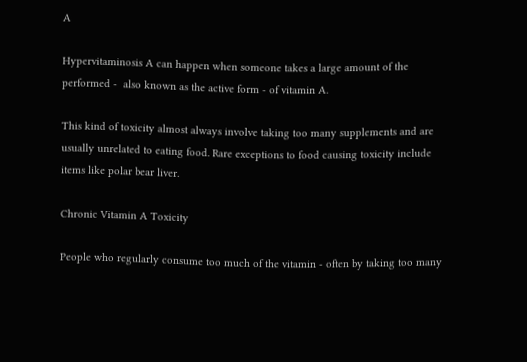A

Hypervitaminosis A can happen when someone takes a large amount of the performed -  also known as the active form - of vitamin A.

This kind of toxicity almost always involve taking too many supplements and are usually unrelated to eating food. Rare exceptions to food causing toxicity include items like polar bear liver.

Chronic Vitamin A Toxicity

People who regularly consume too much of the vitamin - often by taking too many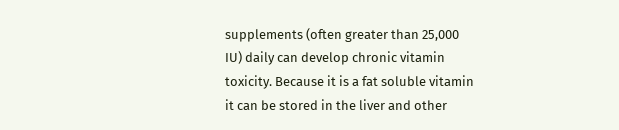supplements (often greater than 25,000 IU) daily can develop chronic vitamin toxicity. Because it is a fat soluble vitamin it can be stored in the liver and other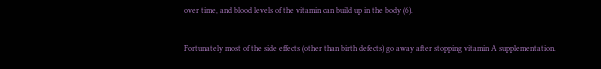over time, and blood levels of the vitamin can build up in the body (6).

Fortunately most of the side effects (other than birth defects) go away after stopping vitamin A supplementation.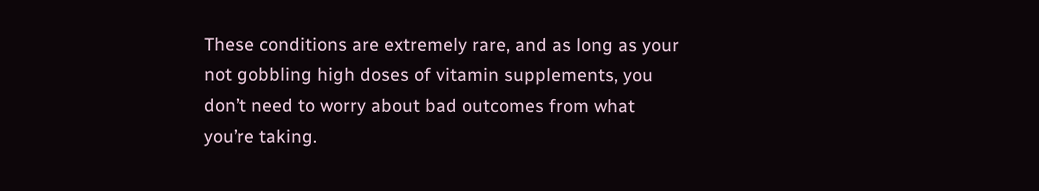These conditions are extremely rare, and as long as your not gobbling high doses of vitamin supplements, you don’t need to worry about bad outcomes from what you’re taking.